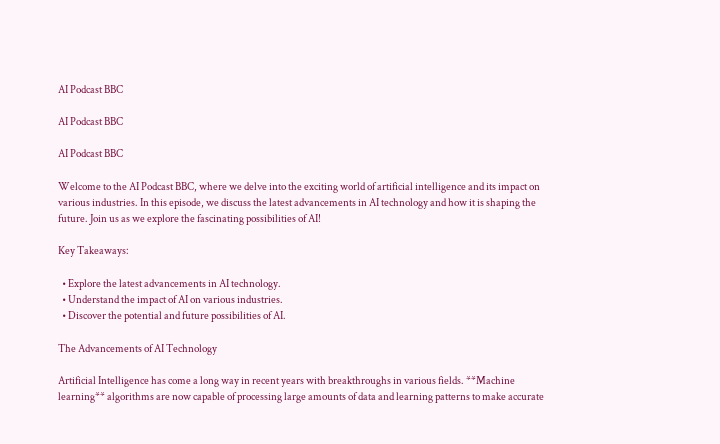AI Podcast BBC

AI Podcast BBC

AI Podcast BBC

Welcome to the AI Podcast BBC, where we delve into the exciting world of artificial intelligence and its impact on various industries. In this episode, we discuss the latest advancements in AI technology and how it is shaping the future. Join us as we explore the fascinating possibilities of AI!

Key Takeaways:

  • Explore the latest advancements in AI technology.
  • Understand the impact of AI on various industries.
  • Discover the potential and future possibilities of AI.

The Advancements of AI Technology

Artificial Intelligence has come a long way in recent years with breakthroughs in various fields. **Machine learning** algorithms are now capable of processing large amounts of data and learning patterns to make accurate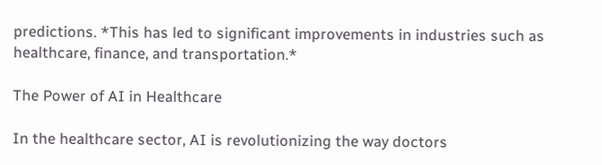predictions. *This has led to significant improvements in industries such as healthcare, finance, and transportation.*

The Power of AI in Healthcare

In the healthcare sector, AI is revolutionizing the way doctors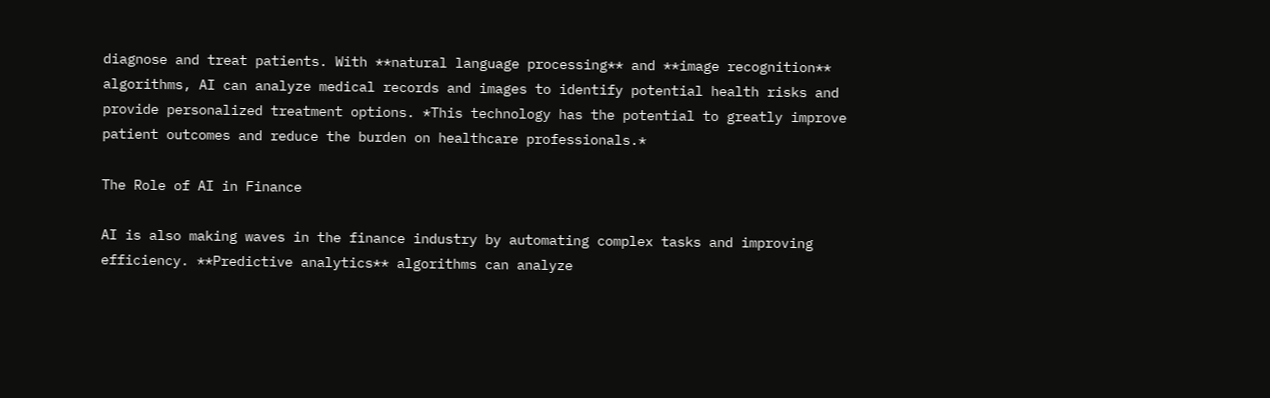diagnose and treat patients. With **natural language processing** and **image recognition** algorithms, AI can analyze medical records and images to identify potential health risks and provide personalized treatment options. *This technology has the potential to greatly improve patient outcomes and reduce the burden on healthcare professionals.*

The Role of AI in Finance

AI is also making waves in the finance industry by automating complex tasks and improving efficiency. **Predictive analytics** algorithms can analyze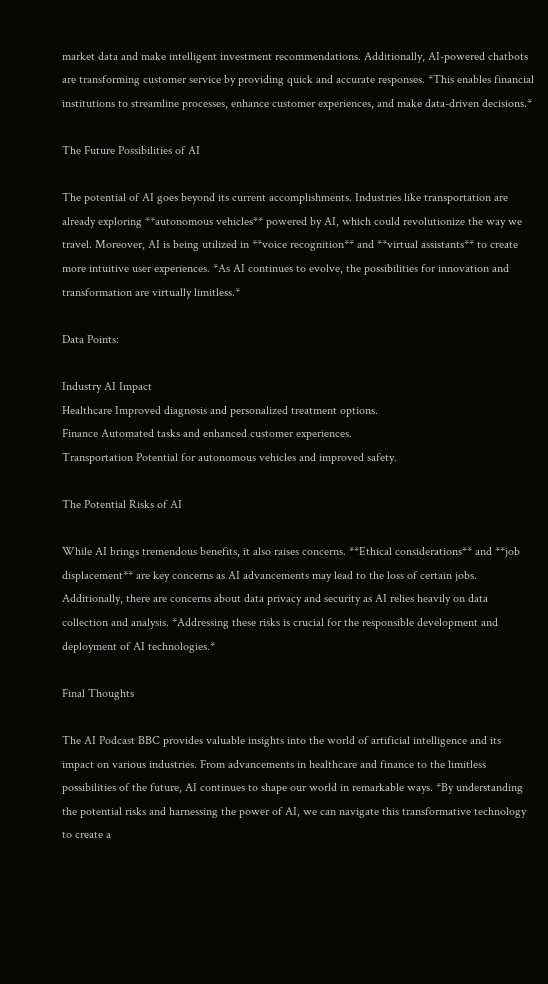market data and make intelligent investment recommendations. Additionally, AI-powered chatbots are transforming customer service by providing quick and accurate responses. *This enables financial institutions to streamline processes, enhance customer experiences, and make data-driven decisions.*

The Future Possibilities of AI

The potential of AI goes beyond its current accomplishments. Industries like transportation are already exploring **autonomous vehicles** powered by AI, which could revolutionize the way we travel. Moreover, AI is being utilized in **voice recognition** and **virtual assistants** to create more intuitive user experiences. *As AI continues to evolve, the possibilities for innovation and transformation are virtually limitless.*

Data Points:

Industry AI Impact
Healthcare Improved diagnosis and personalized treatment options.
Finance Automated tasks and enhanced customer experiences.
Transportation Potential for autonomous vehicles and improved safety.

The Potential Risks of AI

While AI brings tremendous benefits, it also raises concerns. **Ethical considerations** and **job displacement** are key concerns as AI advancements may lead to the loss of certain jobs. Additionally, there are concerns about data privacy and security as AI relies heavily on data collection and analysis. *Addressing these risks is crucial for the responsible development and deployment of AI technologies.*

Final Thoughts

The AI Podcast BBC provides valuable insights into the world of artificial intelligence and its impact on various industries. From advancements in healthcare and finance to the limitless possibilities of the future, AI continues to shape our world in remarkable ways. *By understanding the potential risks and harnessing the power of AI, we can navigate this transformative technology to create a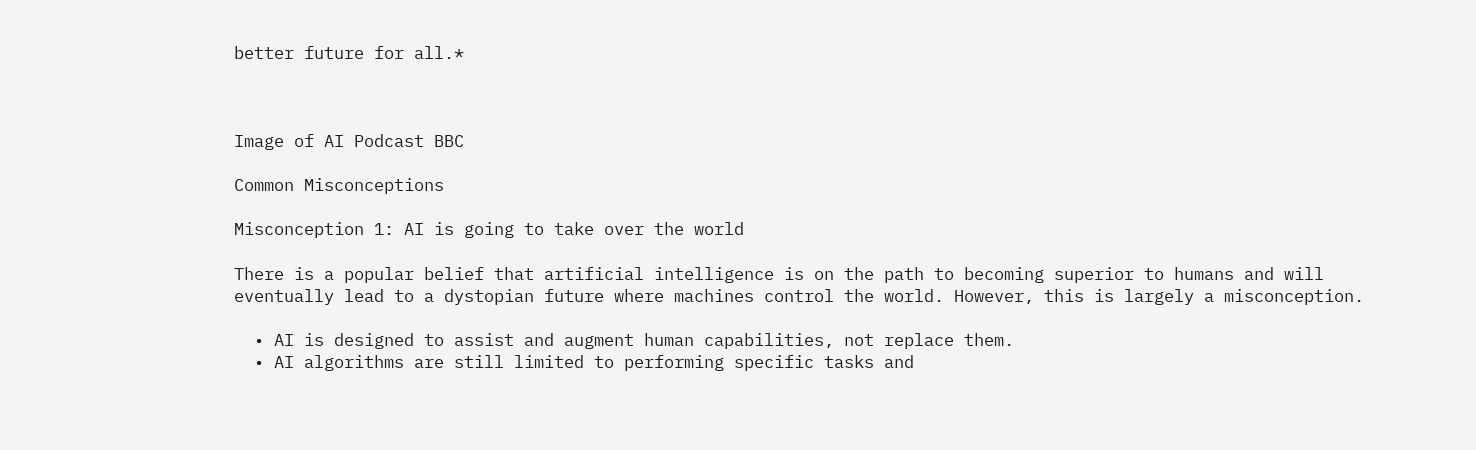better future for all.*



Image of AI Podcast BBC

Common Misconceptions

Misconception 1: AI is going to take over the world

There is a popular belief that artificial intelligence is on the path to becoming superior to humans and will eventually lead to a dystopian future where machines control the world. However, this is largely a misconception.

  • AI is designed to assist and augment human capabilities, not replace them.
  • AI algorithms are still limited to performing specific tasks and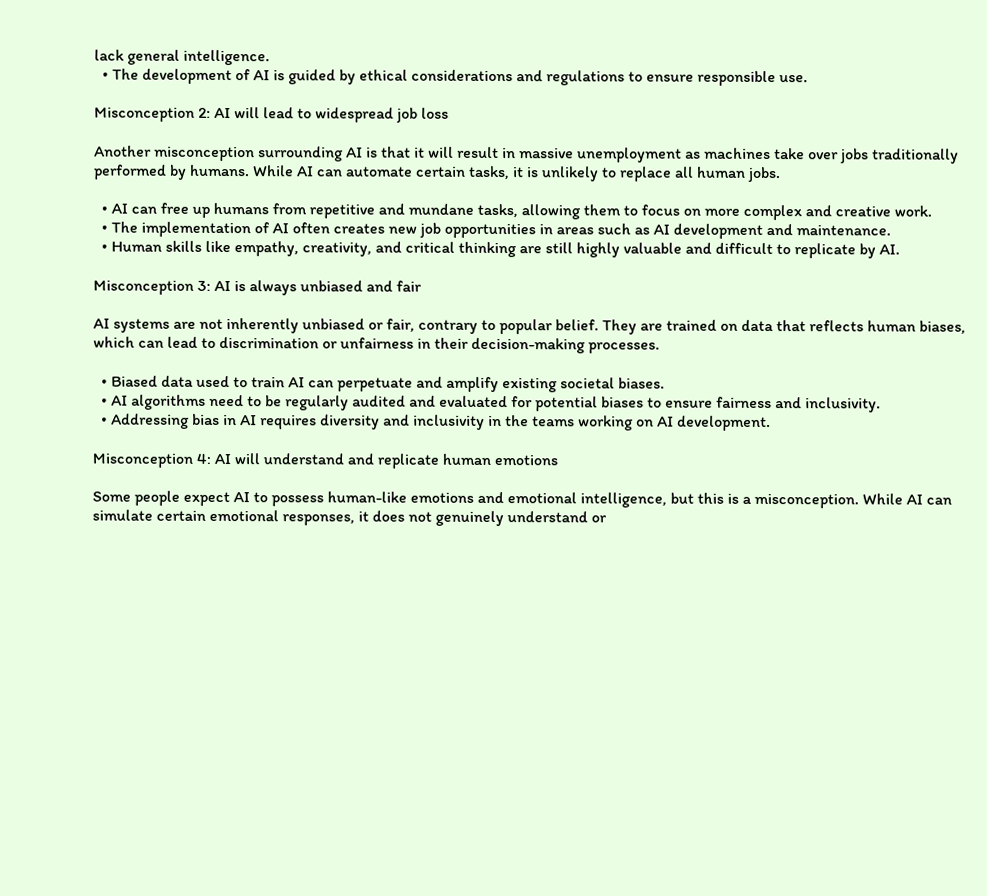lack general intelligence.
  • The development of AI is guided by ethical considerations and regulations to ensure responsible use.

Misconception 2: AI will lead to widespread job loss

Another misconception surrounding AI is that it will result in massive unemployment as machines take over jobs traditionally performed by humans. While AI can automate certain tasks, it is unlikely to replace all human jobs.

  • AI can free up humans from repetitive and mundane tasks, allowing them to focus on more complex and creative work.
  • The implementation of AI often creates new job opportunities in areas such as AI development and maintenance.
  • Human skills like empathy, creativity, and critical thinking are still highly valuable and difficult to replicate by AI.

Misconception 3: AI is always unbiased and fair

AI systems are not inherently unbiased or fair, contrary to popular belief. They are trained on data that reflects human biases, which can lead to discrimination or unfairness in their decision-making processes.

  • Biased data used to train AI can perpetuate and amplify existing societal biases.
  • AI algorithms need to be regularly audited and evaluated for potential biases to ensure fairness and inclusivity.
  • Addressing bias in AI requires diversity and inclusivity in the teams working on AI development.

Misconception 4: AI will understand and replicate human emotions

Some people expect AI to possess human-like emotions and emotional intelligence, but this is a misconception. While AI can simulate certain emotional responses, it does not genuinely understand or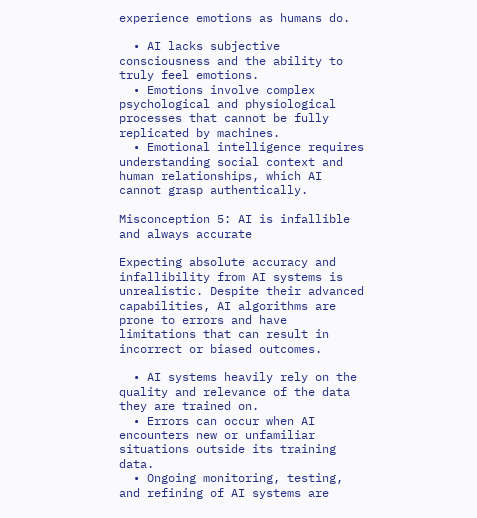experience emotions as humans do.

  • AI lacks subjective consciousness and the ability to truly feel emotions.
  • Emotions involve complex psychological and physiological processes that cannot be fully replicated by machines.
  • Emotional intelligence requires understanding social context and human relationships, which AI cannot grasp authentically.

Misconception 5: AI is infallible and always accurate

Expecting absolute accuracy and infallibility from AI systems is unrealistic. Despite their advanced capabilities, AI algorithms are prone to errors and have limitations that can result in incorrect or biased outcomes.

  • AI systems heavily rely on the quality and relevance of the data they are trained on.
  • Errors can occur when AI encounters new or unfamiliar situations outside its training data.
  • Ongoing monitoring, testing, and refining of AI systems are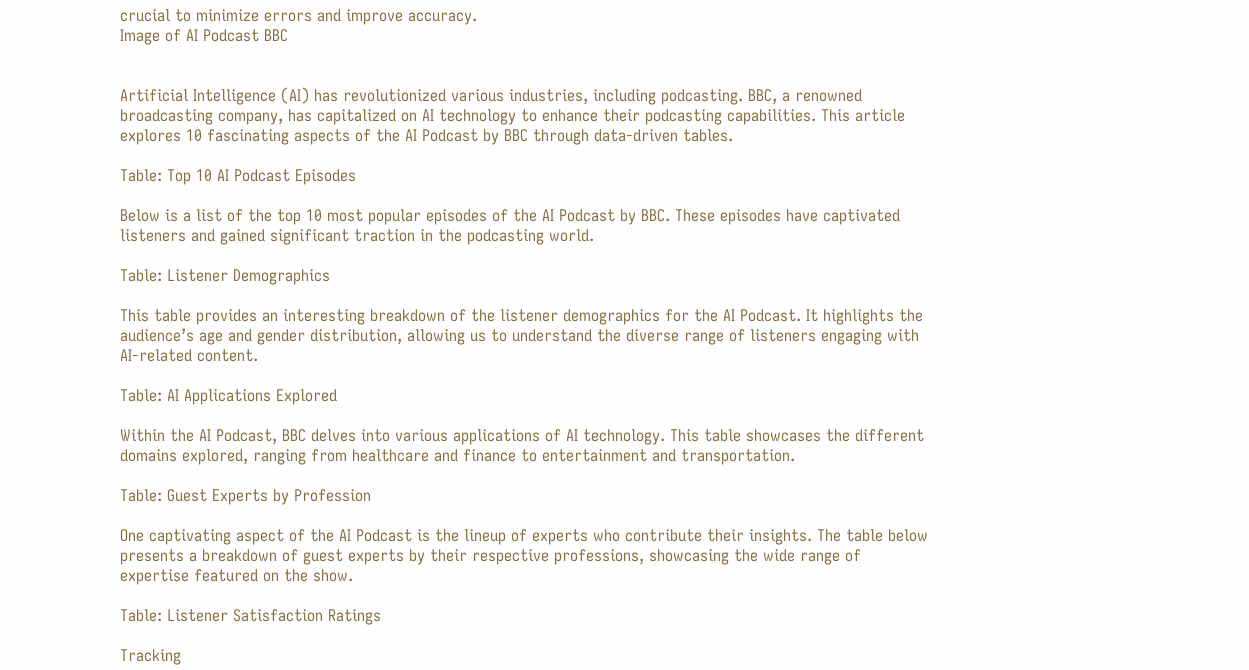crucial to minimize errors and improve accuracy.
Image of AI Podcast BBC


Artificial Intelligence (AI) has revolutionized various industries, including podcasting. BBC, a renowned broadcasting company, has capitalized on AI technology to enhance their podcasting capabilities. This article explores 10 fascinating aspects of the AI Podcast by BBC through data-driven tables.

Table: Top 10 AI Podcast Episodes

Below is a list of the top 10 most popular episodes of the AI Podcast by BBC. These episodes have captivated listeners and gained significant traction in the podcasting world.

Table: Listener Demographics

This table provides an interesting breakdown of the listener demographics for the AI Podcast. It highlights the audience’s age and gender distribution, allowing us to understand the diverse range of listeners engaging with AI-related content.

Table: AI Applications Explored

Within the AI Podcast, BBC delves into various applications of AI technology. This table showcases the different domains explored, ranging from healthcare and finance to entertainment and transportation.

Table: Guest Experts by Profession

One captivating aspect of the AI Podcast is the lineup of experts who contribute their insights. The table below presents a breakdown of guest experts by their respective professions, showcasing the wide range of expertise featured on the show.

Table: Listener Satisfaction Ratings

Tracking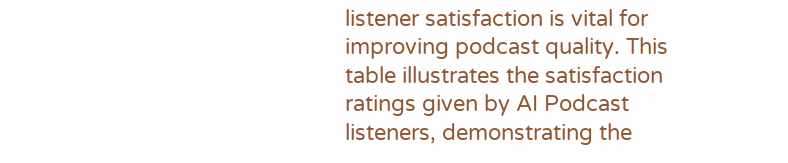listener satisfaction is vital for improving podcast quality. This table illustrates the satisfaction ratings given by AI Podcast listeners, demonstrating the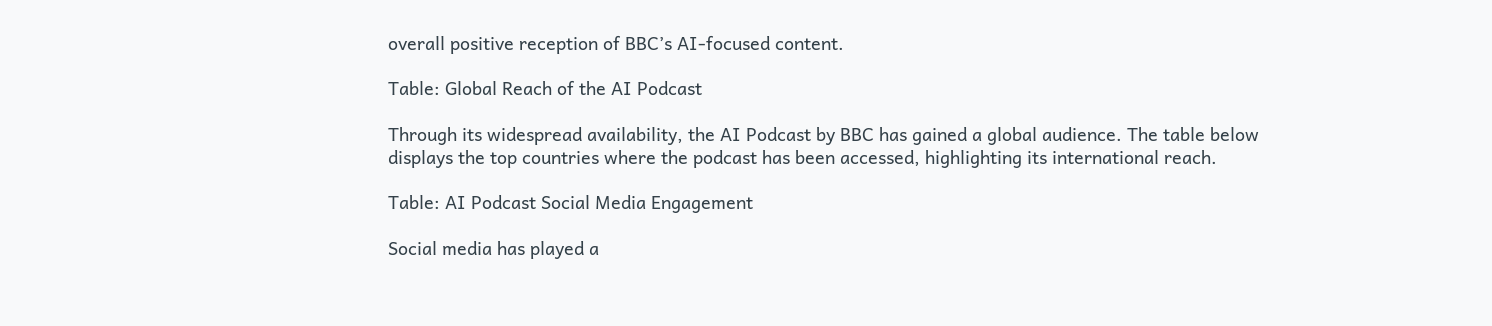overall positive reception of BBC’s AI-focused content.

Table: Global Reach of the AI Podcast

Through its widespread availability, the AI Podcast by BBC has gained a global audience. The table below displays the top countries where the podcast has been accessed, highlighting its international reach.

Table: AI Podcast Social Media Engagement

Social media has played a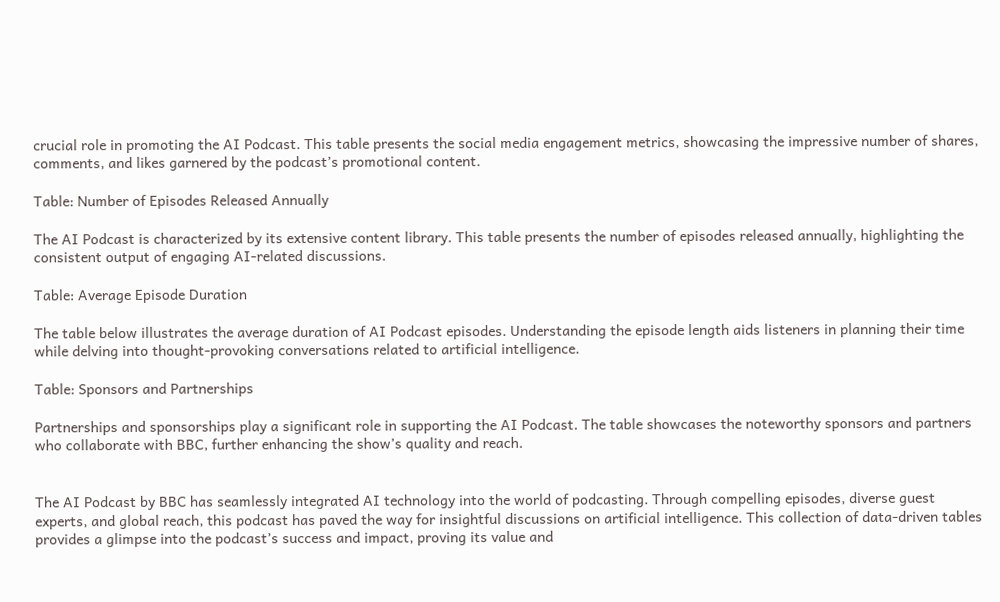crucial role in promoting the AI Podcast. This table presents the social media engagement metrics, showcasing the impressive number of shares, comments, and likes garnered by the podcast’s promotional content.

Table: Number of Episodes Released Annually

The AI Podcast is characterized by its extensive content library. This table presents the number of episodes released annually, highlighting the consistent output of engaging AI-related discussions.

Table: Average Episode Duration

The table below illustrates the average duration of AI Podcast episodes. Understanding the episode length aids listeners in planning their time while delving into thought-provoking conversations related to artificial intelligence.

Table: Sponsors and Partnerships

Partnerships and sponsorships play a significant role in supporting the AI Podcast. The table showcases the noteworthy sponsors and partners who collaborate with BBC, further enhancing the show’s quality and reach.


The AI Podcast by BBC has seamlessly integrated AI technology into the world of podcasting. Through compelling episodes, diverse guest experts, and global reach, this podcast has paved the way for insightful discussions on artificial intelligence. This collection of data-driven tables provides a glimpse into the podcast’s success and impact, proving its value and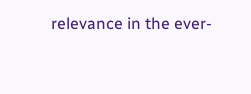relevance in the ever-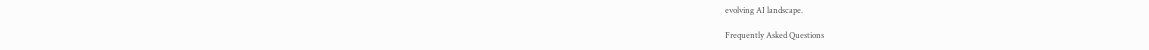evolving AI landscape.

Frequently Asked Questions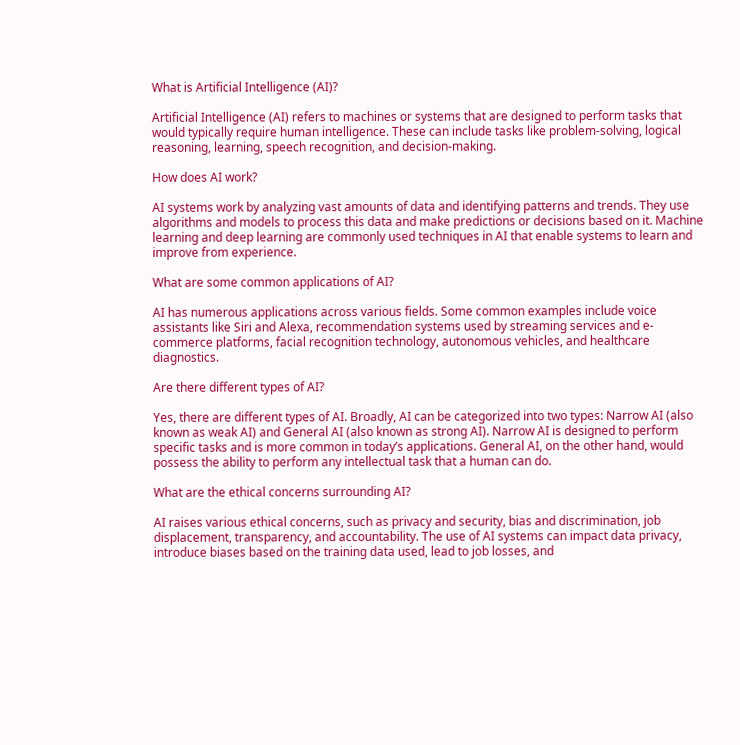What is Artificial Intelligence (AI)?

Artificial Intelligence (AI) refers to machines or systems that are designed to perform tasks that would typically require human intelligence. These can include tasks like problem-solving, logical reasoning, learning, speech recognition, and decision-making.

How does AI work?

AI systems work by analyzing vast amounts of data and identifying patterns and trends. They use algorithms and models to process this data and make predictions or decisions based on it. Machine learning and deep learning are commonly used techniques in AI that enable systems to learn and improve from experience.

What are some common applications of AI?

AI has numerous applications across various fields. Some common examples include voice assistants like Siri and Alexa, recommendation systems used by streaming services and e-commerce platforms, facial recognition technology, autonomous vehicles, and healthcare diagnostics.

Are there different types of AI?

Yes, there are different types of AI. Broadly, AI can be categorized into two types: Narrow AI (also known as weak AI) and General AI (also known as strong AI). Narrow AI is designed to perform specific tasks and is more common in today’s applications. General AI, on the other hand, would possess the ability to perform any intellectual task that a human can do.

What are the ethical concerns surrounding AI?

AI raises various ethical concerns, such as privacy and security, bias and discrimination, job displacement, transparency, and accountability. The use of AI systems can impact data privacy, introduce biases based on the training data used, lead to job losses, and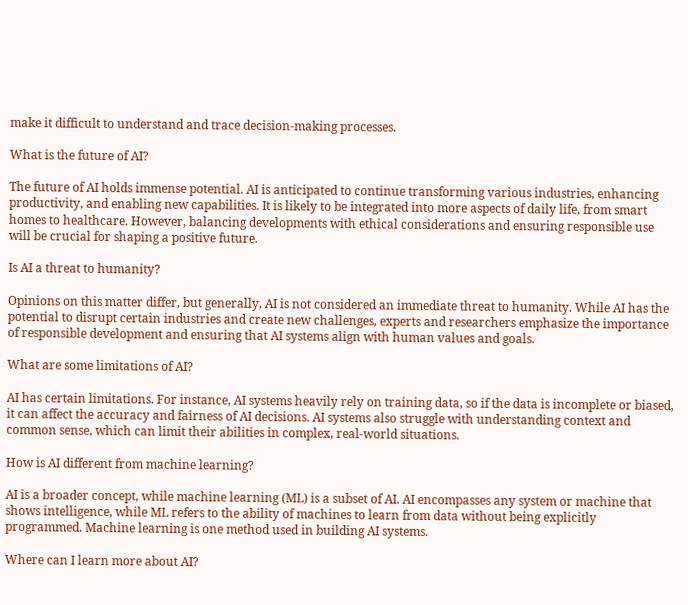make it difficult to understand and trace decision-making processes.

What is the future of AI?

The future of AI holds immense potential. AI is anticipated to continue transforming various industries, enhancing productivity, and enabling new capabilities. It is likely to be integrated into more aspects of daily life, from smart homes to healthcare. However, balancing developments with ethical considerations and ensuring responsible use will be crucial for shaping a positive future.

Is AI a threat to humanity?

Opinions on this matter differ, but generally, AI is not considered an immediate threat to humanity. While AI has the potential to disrupt certain industries and create new challenges, experts and researchers emphasize the importance of responsible development and ensuring that AI systems align with human values and goals.

What are some limitations of AI?

AI has certain limitations. For instance, AI systems heavily rely on training data, so if the data is incomplete or biased, it can affect the accuracy and fairness of AI decisions. AI systems also struggle with understanding context and common sense, which can limit their abilities in complex, real-world situations.

How is AI different from machine learning?

AI is a broader concept, while machine learning (ML) is a subset of AI. AI encompasses any system or machine that shows intelligence, while ML refers to the ability of machines to learn from data without being explicitly programmed. Machine learning is one method used in building AI systems.

Where can I learn more about AI?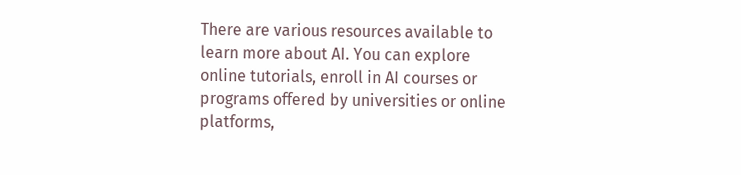There are various resources available to learn more about AI. You can explore online tutorials, enroll in AI courses or programs offered by universities or online platforms,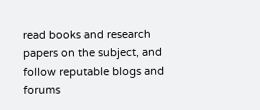read books and research papers on the subject, and follow reputable blogs and forums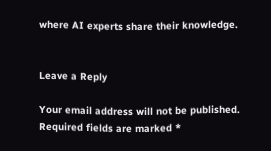where AI experts share their knowledge.


Leave a Reply

Your email address will not be published. Required fields are marked *